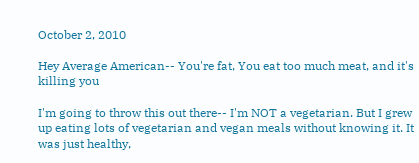October 2, 2010

Hey Average American-- You're fat, You eat too much meat, and it's killing you

I'm going to throw this out there-- I'm NOT a vegetarian. But I grew up eating lots of vegetarian and vegan meals without knowing it. It was just healthy,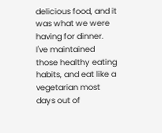delicious food, and it was what we were having for dinner. I've maintained those healthy eating habits, and eat like a vegetarian most days out of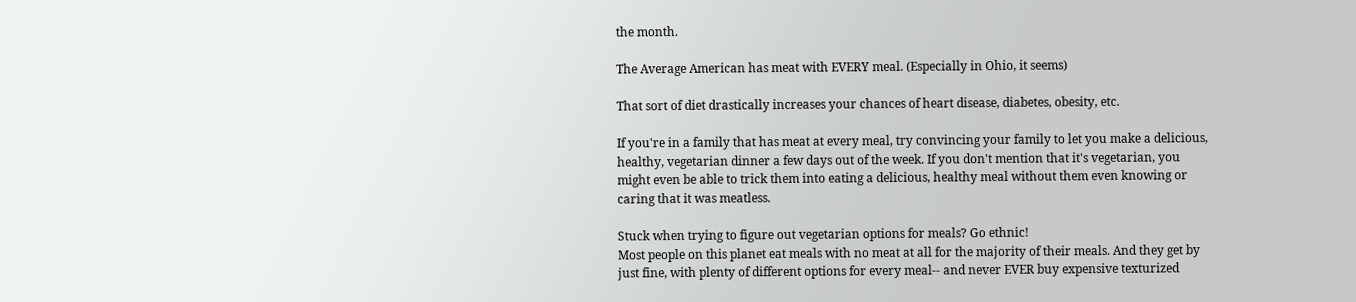the month.

The Average American has meat with EVERY meal. (Especially in Ohio, it seems)

That sort of diet drastically increases your chances of heart disease, diabetes, obesity, etc.

If you're in a family that has meat at every meal, try convincing your family to let you make a delicious, healthy, vegetarian dinner a few days out of the week. If you don't mention that it's vegetarian, you might even be able to trick them into eating a delicious, healthy meal without them even knowing or caring that it was meatless.

Stuck when trying to figure out vegetarian options for meals? Go ethnic!
Most people on this planet eat meals with no meat at all for the majority of their meals. And they get by just fine, with plenty of different options for every meal-- and never EVER buy expensive texturized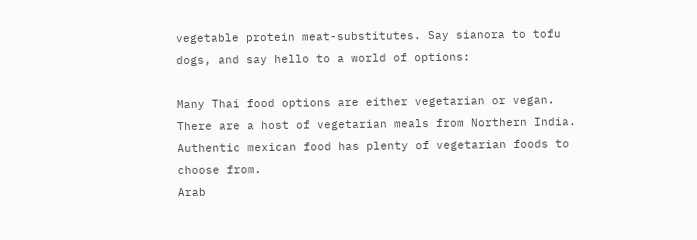vegetable protein meat-substitutes. Say sianora to tofu dogs, and say hello to a world of options:

Many Thai food options are either vegetarian or vegan.
There are a host of vegetarian meals from Northern India.
Authentic mexican food has plenty of vegetarian foods to choose from.
Arab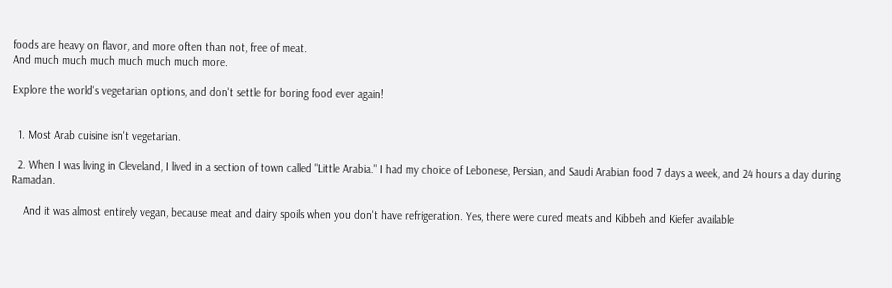foods are heavy on flavor, and more often than not, free of meat.
And much much much much much much more.

Explore the world's vegetarian options, and don't settle for boring food ever again!


  1. Most Arab cuisine isn't vegetarian.

  2. When I was living in Cleveland, I lived in a section of town called "Little Arabia." I had my choice of Lebonese, Persian, and Saudi Arabian food 7 days a week, and 24 hours a day during Ramadan.

    And it was almost entirely vegan, because meat and dairy spoils when you don't have refrigeration. Yes, there were cured meats and Kibbeh and Kiefer available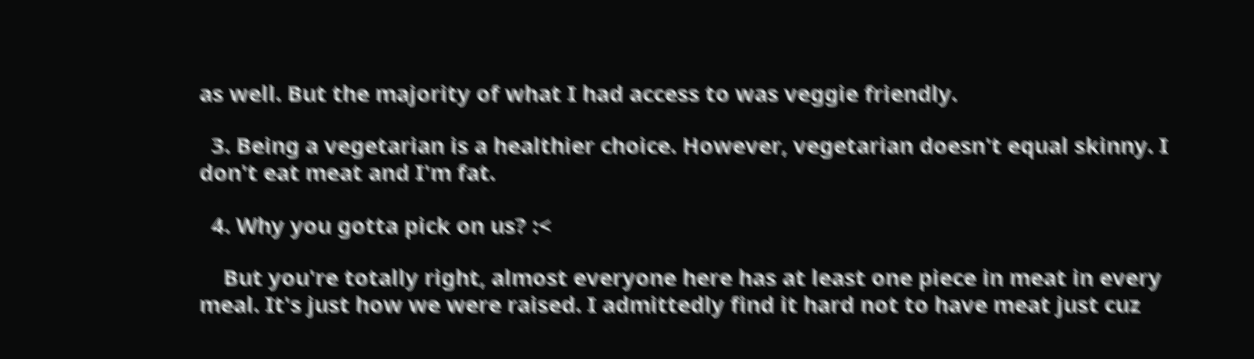as well. But the majority of what I had access to was veggie friendly.

  3. Being a vegetarian is a healthier choice. However, vegetarian doesn't equal skinny. I don't eat meat and I'm fat.

  4. Why you gotta pick on us? :<

    But you're totally right, almost everyone here has at least one piece in meat in every meal. It's just how we were raised. I admittedly find it hard not to have meat just cuz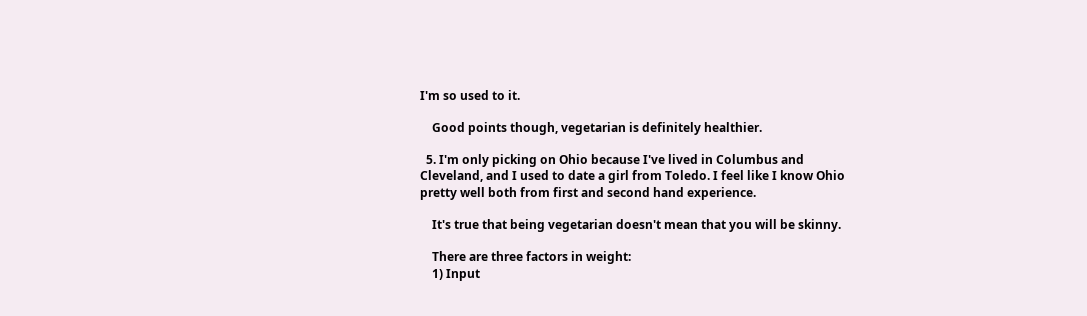I'm so used to it.

    Good points though, vegetarian is definitely healthier.

  5. I'm only picking on Ohio because I've lived in Columbus and Cleveland, and I used to date a girl from Toledo. I feel like I know Ohio pretty well both from first and second hand experience.

    It's true that being vegetarian doesn't mean that you will be skinny.

    There are three factors in weight:
    1) Input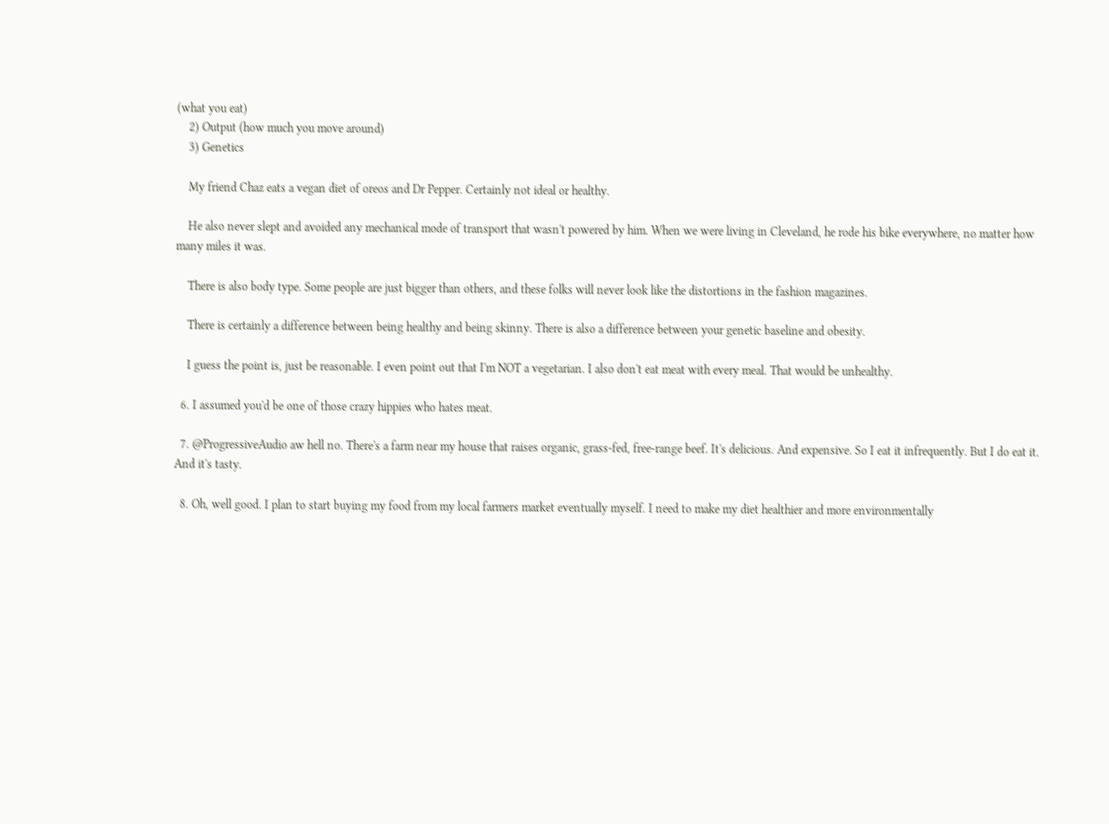(what you eat)
    2) Output (how much you move around)
    3) Genetics

    My friend Chaz eats a vegan diet of oreos and Dr Pepper. Certainly not ideal or healthy.

    He also never slept and avoided any mechanical mode of transport that wasn't powered by him. When we were living in Cleveland, he rode his bike everywhere, no matter how many miles it was.

    There is also body type. Some people are just bigger than others, and these folks will never look like the distortions in the fashion magazines.

    There is certainly a difference between being healthy and being skinny. There is also a difference between your genetic baseline and obesity.

    I guess the point is, just be reasonable. I even point out that I'm NOT a vegetarian. I also don't eat meat with every meal. That would be unhealthy.

  6. I assumed you'd be one of those crazy hippies who hates meat.

  7. @ProgressiveAudio aw hell no. There's a farm near my house that raises organic, grass-fed, free-range beef. It's delicious. And expensive. So I eat it infrequently. But I do eat it. And it's tasty.

  8. Oh, well good. I plan to start buying my food from my local farmers market eventually myself. I need to make my diet healthier and more environmentally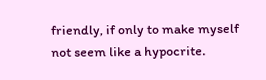friendly, if only to make myself not seem like a hypocrite.